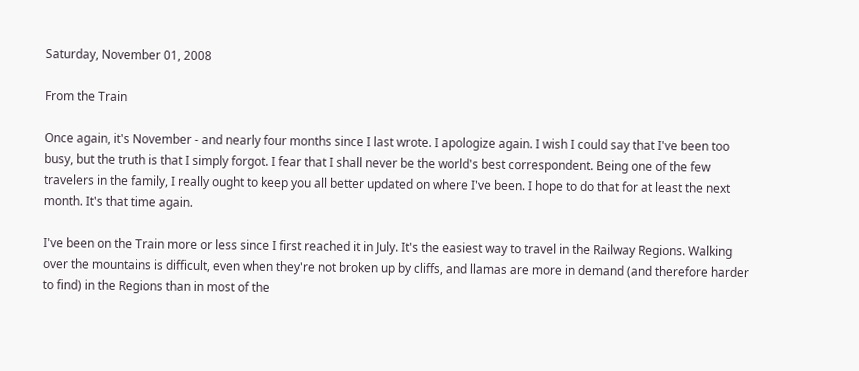Saturday, November 01, 2008

From the Train

Once again, it's November - and nearly four months since I last wrote. I apologize again. I wish I could say that I've been too busy, but the truth is that I simply forgot. I fear that I shall never be the world's best correspondent. Being one of the few travelers in the family, I really ought to keep you all better updated on where I've been. I hope to do that for at least the next month. It's that time again.

I've been on the Train more or less since I first reached it in July. It's the easiest way to travel in the Railway Regions. Walking over the mountains is difficult, even when they're not broken up by cliffs, and llamas are more in demand (and therefore harder to find) in the Regions than in most of the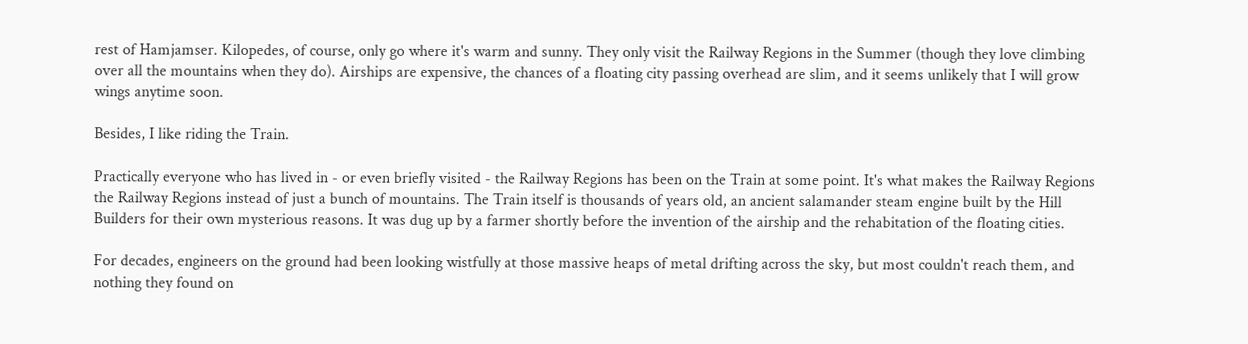rest of Hamjamser. Kilopedes, of course, only go where it's warm and sunny. They only visit the Railway Regions in the Summer (though they love climbing over all the mountains when they do). Airships are expensive, the chances of a floating city passing overhead are slim, and it seems unlikely that I will grow wings anytime soon.

Besides, I like riding the Train.

Practically everyone who has lived in - or even briefly visited - the Railway Regions has been on the Train at some point. It's what makes the Railway Regions the Railway Regions instead of just a bunch of mountains. The Train itself is thousands of years old, an ancient salamander steam engine built by the Hill Builders for their own mysterious reasons. It was dug up by a farmer shortly before the invention of the airship and the rehabitation of the floating cities.

For decades, engineers on the ground had been looking wistfully at those massive heaps of metal drifting across the sky, but most couldn't reach them, and nothing they found on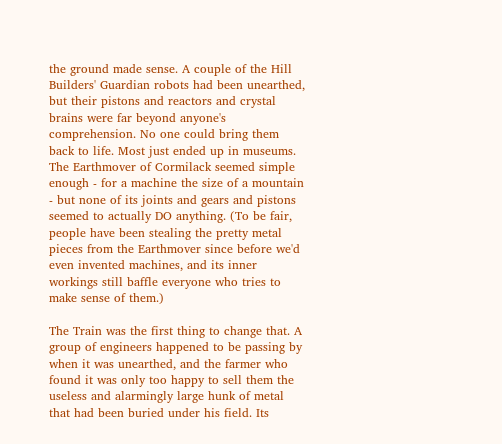the ground made sense. A couple of the Hill Builders' Guardian robots had been unearthed, but their pistons and reactors and crystal brains were far beyond anyone's comprehension. No one could bring them back to life. Most just ended up in museums. The Earthmover of Cormilack seemed simple enough - for a machine the size of a mountain - but none of its joints and gears and pistons seemed to actually DO anything. (To be fair, people have been stealing the pretty metal pieces from the Earthmover since before we'd even invented machines, and its inner workings still baffle everyone who tries to make sense of them.)

The Train was the first thing to change that. A group of engineers happened to be passing by when it was unearthed, and the farmer who found it was only too happy to sell them the useless and alarmingly large hunk of metal that had been buried under his field. Its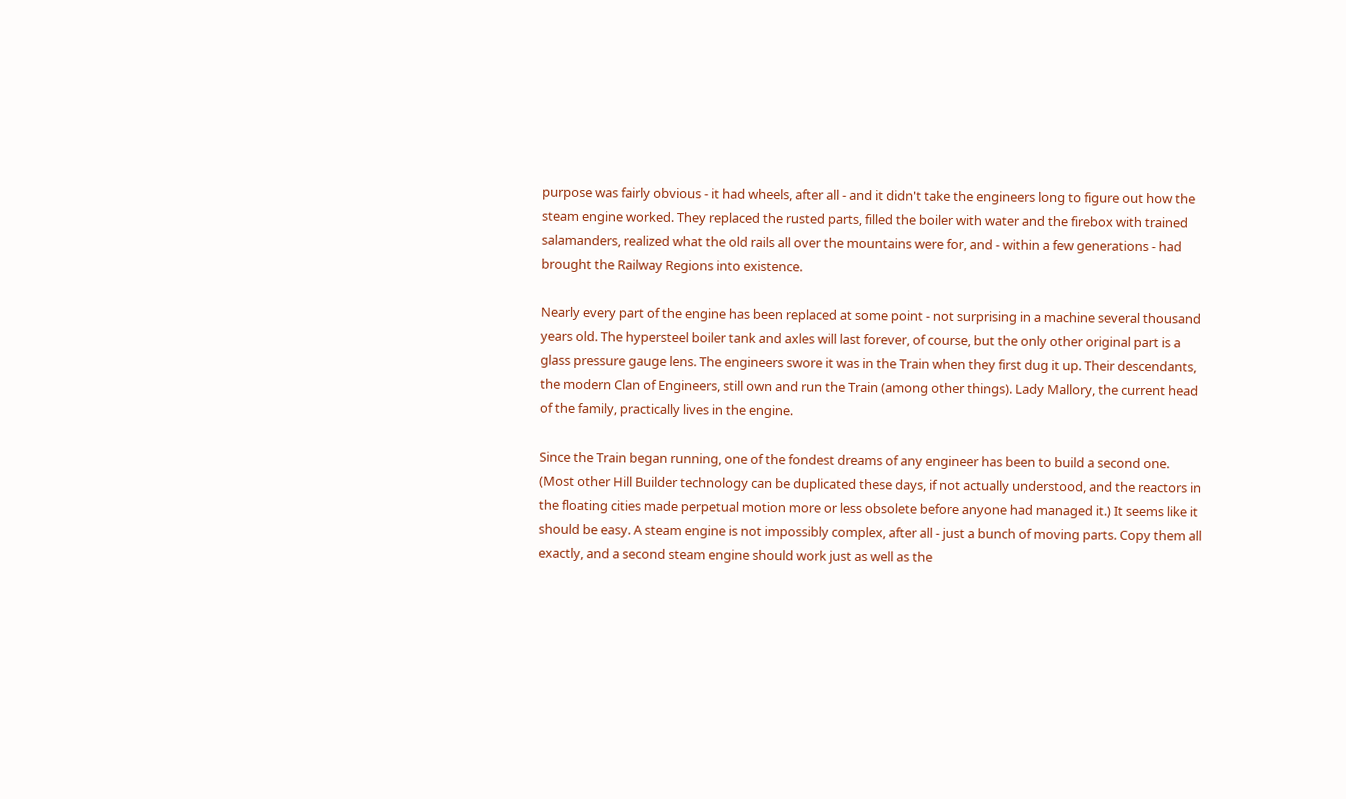purpose was fairly obvious - it had wheels, after all - and it didn't take the engineers long to figure out how the steam engine worked. They replaced the rusted parts, filled the boiler with water and the firebox with trained salamanders, realized what the old rails all over the mountains were for, and - within a few generations - had brought the Railway Regions into existence.

Nearly every part of the engine has been replaced at some point - not surprising in a machine several thousand years old. The hypersteel boiler tank and axles will last forever, of course, but the only other original part is a glass pressure gauge lens. The engineers swore it was in the Train when they first dug it up. Their descendants, the modern Clan of Engineers, still own and run the Train (among other things). Lady Mallory, the current head of the family, practically lives in the engine.

Since the Train began running, one of the fondest dreams of any engineer has been to build a second one. (Most other Hill Builder technology can be duplicated these days, if not actually understood, and the reactors in the floating cities made perpetual motion more or less obsolete before anyone had managed it.) It seems like it should be easy. A steam engine is not impossibly complex, after all - just a bunch of moving parts. Copy them all exactly, and a second steam engine should work just as well as the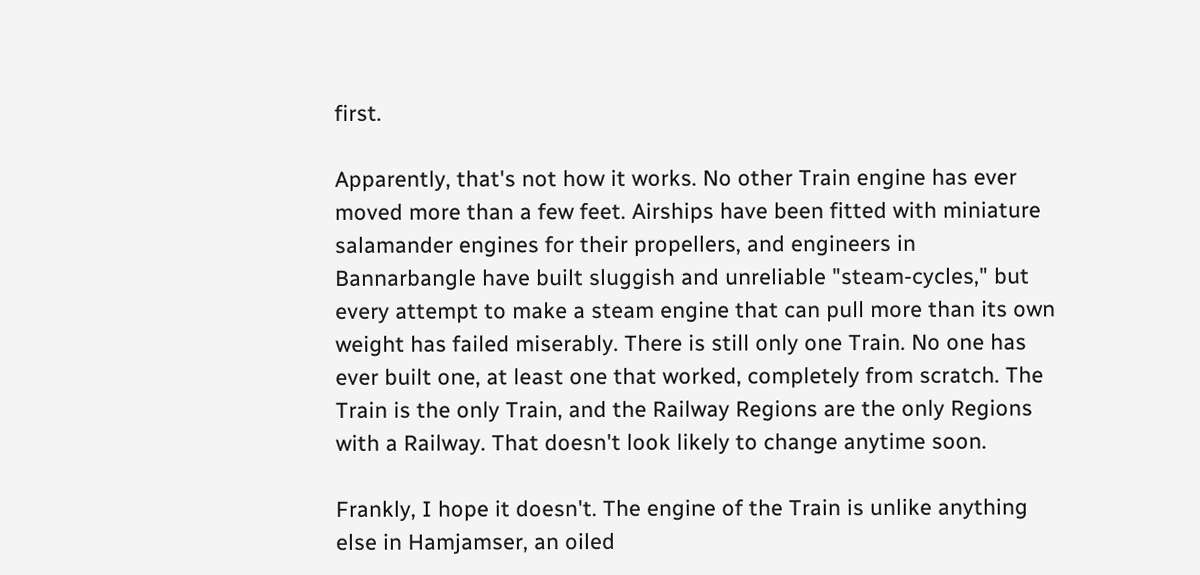first.

Apparently, that's not how it works. No other Train engine has ever moved more than a few feet. Airships have been fitted with miniature salamander engines for their propellers, and engineers in Bannarbangle have built sluggish and unreliable "steam-cycles," but every attempt to make a steam engine that can pull more than its own weight has failed miserably. There is still only one Train. No one has ever built one, at least one that worked, completely from scratch. The Train is the only Train, and the Railway Regions are the only Regions with a Railway. That doesn't look likely to change anytime soon.

Frankly, I hope it doesn't. The engine of the Train is unlike anything else in Hamjamser, an oiled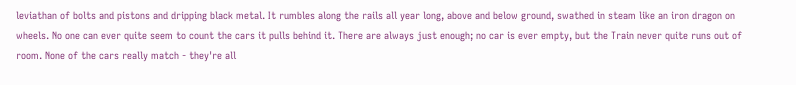leviathan of bolts and pistons and dripping black metal. It rumbles along the rails all year long, above and below ground, swathed in steam like an iron dragon on wheels. No one can ever quite seem to count the cars it pulls behind it. There are always just enough; no car is ever empty, but the Train never quite runs out of room. None of the cars really match - they're all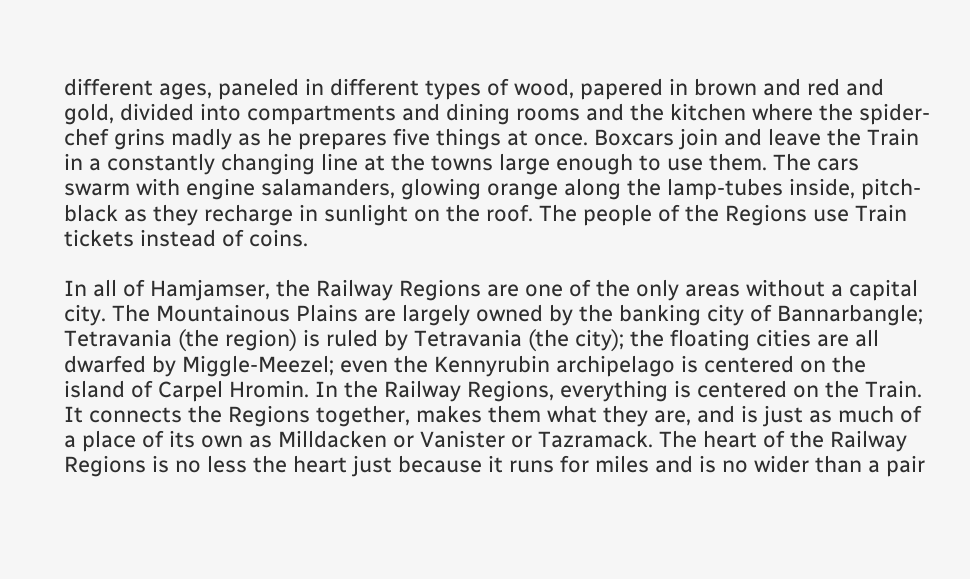different ages, paneled in different types of wood, papered in brown and red and gold, divided into compartments and dining rooms and the kitchen where the spider-chef grins madly as he prepares five things at once. Boxcars join and leave the Train in a constantly changing line at the towns large enough to use them. The cars swarm with engine salamanders, glowing orange along the lamp-tubes inside, pitch-black as they recharge in sunlight on the roof. The people of the Regions use Train tickets instead of coins.

In all of Hamjamser, the Railway Regions are one of the only areas without a capital city. The Mountainous Plains are largely owned by the banking city of Bannarbangle; Tetravania (the region) is ruled by Tetravania (the city); the floating cities are all dwarfed by Miggle-Meezel; even the Kennyrubin archipelago is centered on the island of Carpel Hromin. In the Railway Regions, everything is centered on the Train. It connects the Regions together, makes them what they are, and is just as much of a place of its own as Milldacken or Vanister or Tazramack. The heart of the Railway Regions is no less the heart just because it runs for miles and is no wider than a pair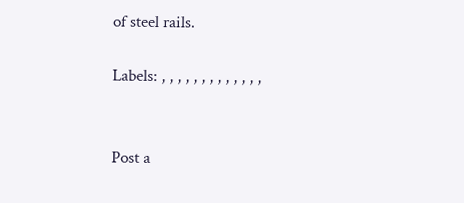of steel rails.

Labels: , , , , , , , , , , , , ,


Post a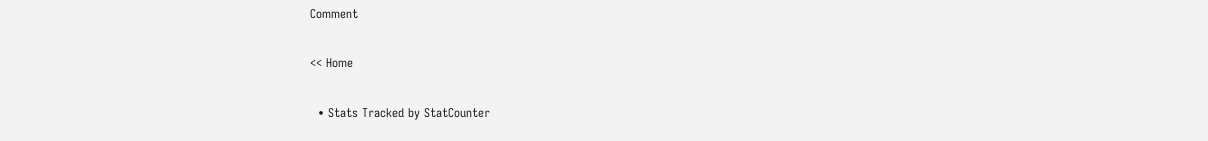Comment

<< Home

  • Stats Tracked by StatCounter